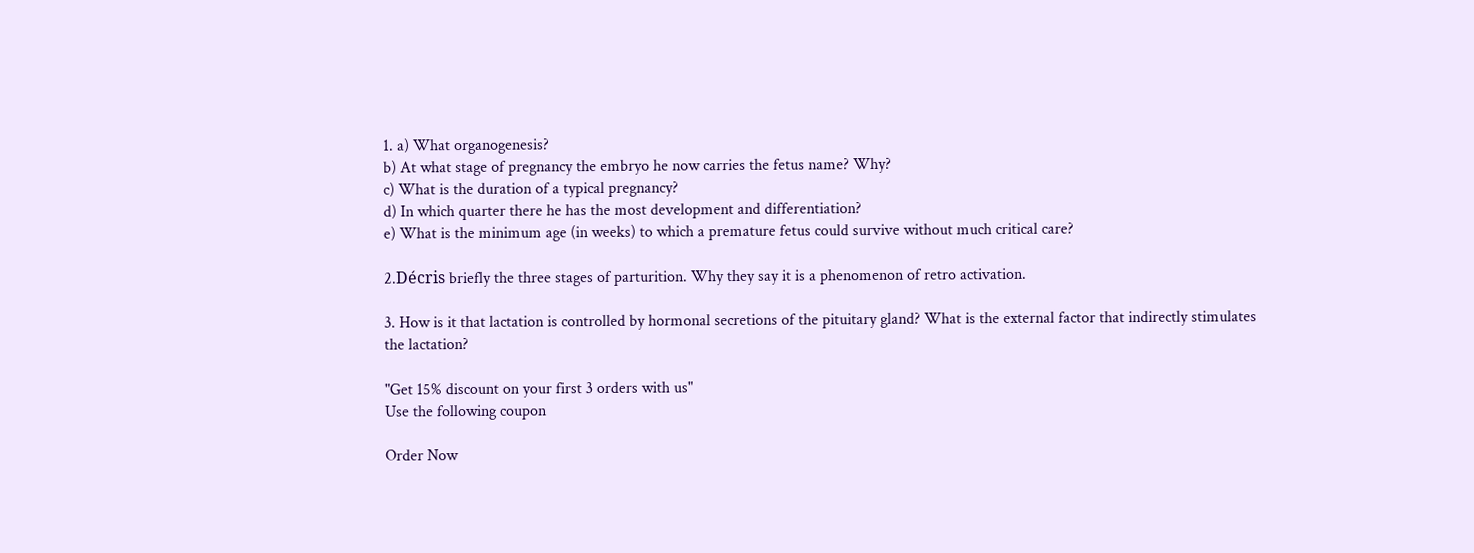1. a) What organogenesis?
b) At what stage of pregnancy the embryo he now carries the fetus name? Why?
c) What is the duration of a typical pregnancy?
d) In which quarter there he has the most development and differentiation?
e) What is the minimum age (in weeks) to which a premature fetus could survive without much critical care?

2.Décris briefly the three stages of parturition. Why they say it is a phenomenon of retro activation.

3. How is it that lactation is controlled by hormonal secretions of the pituitary gland? What is the external factor that indirectly stimulates the lactation?

"Get 15% discount on your first 3 orders with us"
Use the following coupon

Order Now